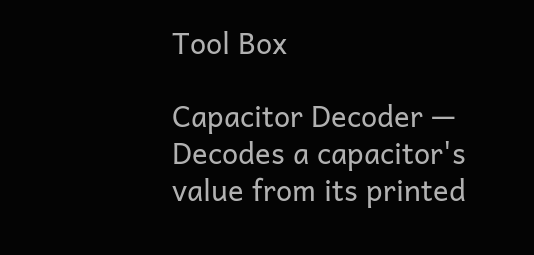Tool Box

Capacitor Decoder — Decodes a capacitor's value from its printed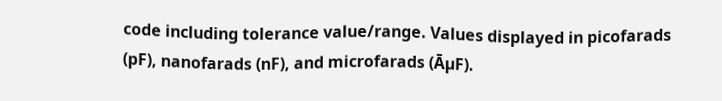code including tolerance value/range. Values displayed in picofarads (pF), nanofarads (nF), and microfarads (ĀµF).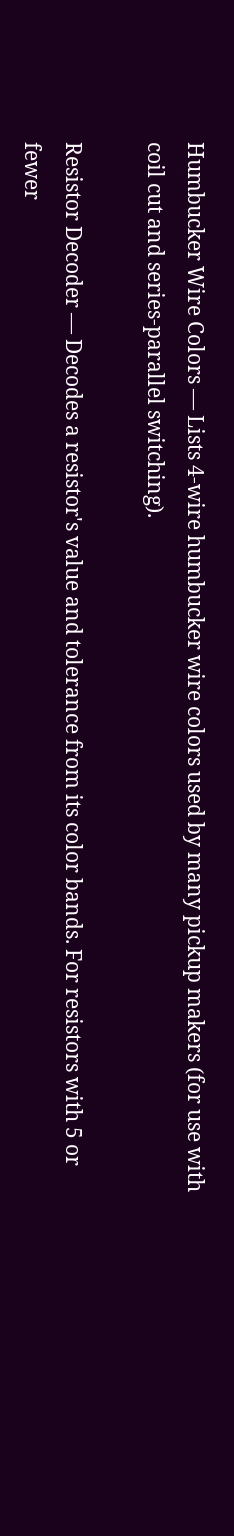Humbucker Wire Colors — Lists 4-wire humbucker wire colors used by many pickup makers (for use with coil cut and series-parallel switching).

Resistor Decoder — Decodes a resistor's value and tolerance from its color bands. For resistors with 5 or fewer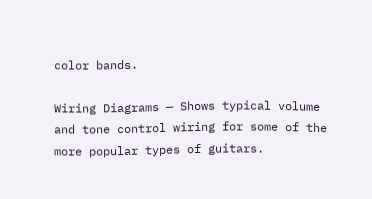color bands.

Wiring Diagrams — Shows typical volume and tone control wiring for some of the more popular types of guitars.